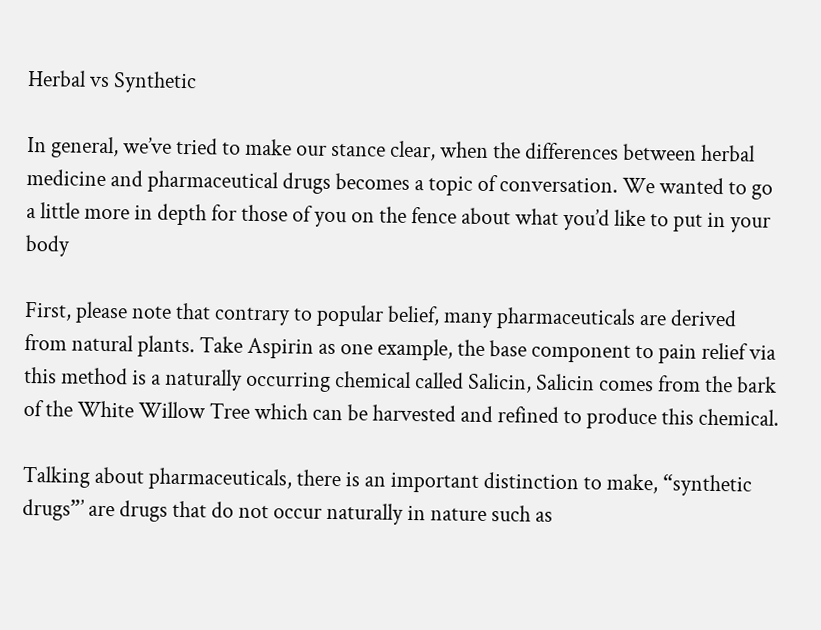Herbal vs Synthetic

In general, we’ve tried to make our stance clear, when the differences between herbal medicine and pharmaceutical drugs becomes a topic of conversation. We wanted to go a little more in depth for those of you on the fence about what you’d like to put in your body

First, please note that contrary to popular belief, many pharmaceuticals are derived from natural plants. Take Aspirin as one example, the base component to pain relief via this method is a naturally occurring chemical called Salicin, Salicin comes from the bark of the White Willow Tree which can be harvested and refined to produce this chemical.

Talking about pharmaceuticals, there is an important distinction to make, “synthetic drugs”’ are drugs that do not occur naturally in nature such as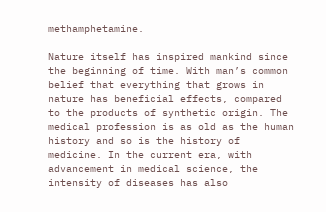methamphetamine.

Nature itself has inspired mankind since the beginning of time. With man’s common belief that everything that grows in nature has beneficial effects, compared to the products of synthetic origin. The medical profession is as old as the human history and so is the history of medicine. In the current era, with advancement in medical science, the intensity of diseases has also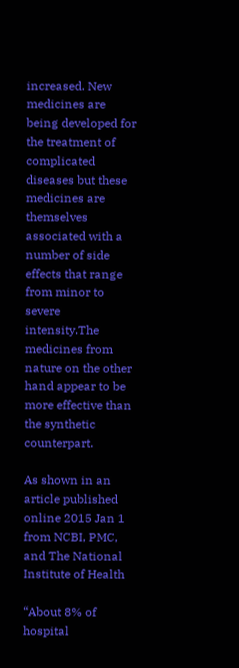increased. New medicines are being developed for the treatment of complicated diseases but these medicines are themselves associated with a number of side effects that range from minor to severe intensity.The medicines from nature on the other hand appear to be more effective than the synthetic counterpart.

As shown in an article published online 2015 Jan 1 from NCBI, PMC, and The National Institute of Health

“About 8% of hospital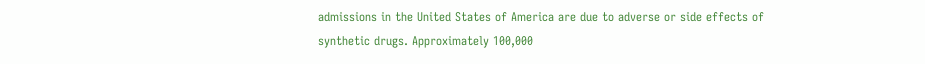admissions in the United States of America are due to adverse or side effects of synthetic drugs. Approximately 100,000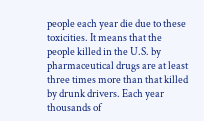people each year die due to these toxicities. It means that the people killed in the U.S. by pharmaceutical drugs are at least three times more than that killed by drunk drivers. Each year thousands of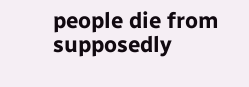people die from supposedly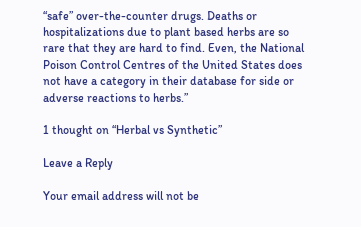“safe” over-the-counter drugs. Deaths or hospitalizations due to plant based herbs are so rare that they are hard to find. Even, the National Poison Control Centres of the United States does not have a category in their database for side or adverse reactions to herbs.”

1 thought on “Herbal vs Synthetic”

Leave a Reply

Your email address will not be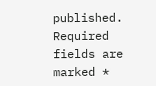published. Required fields are marked *